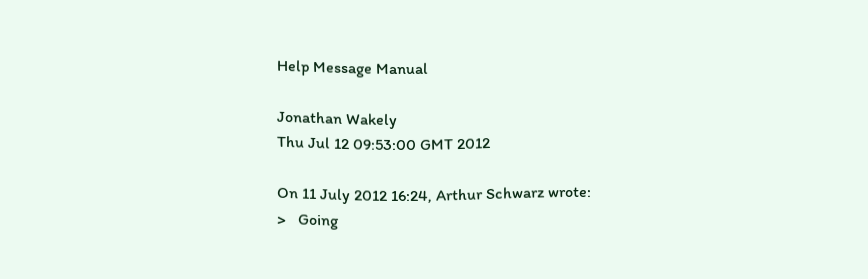Help Message Manual

Jonathan Wakely
Thu Jul 12 09:53:00 GMT 2012

On 11 July 2012 16:24, Arthur Schwarz wrote:
>   Going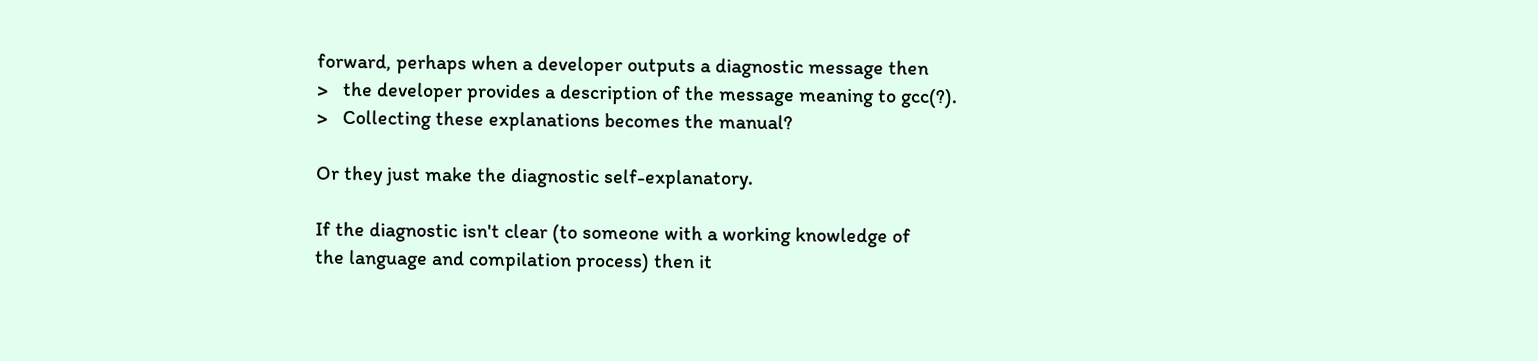forward, perhaps when a developer outputs a diagnostic message then
>   the developer provides a description of the message meaning to gcc(?).
>   Collecting these explanations becomes the manual?

Or they just make the diagnostic self-explanatory.

If the diagnostic isn't clear (to someone with a working knowledge of
the language and compilation process) then it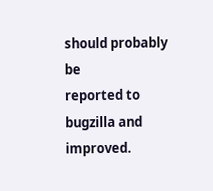should probably be
reported to bugzilla and improved.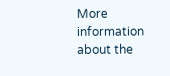More information about the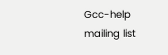Gcc-help mailing list